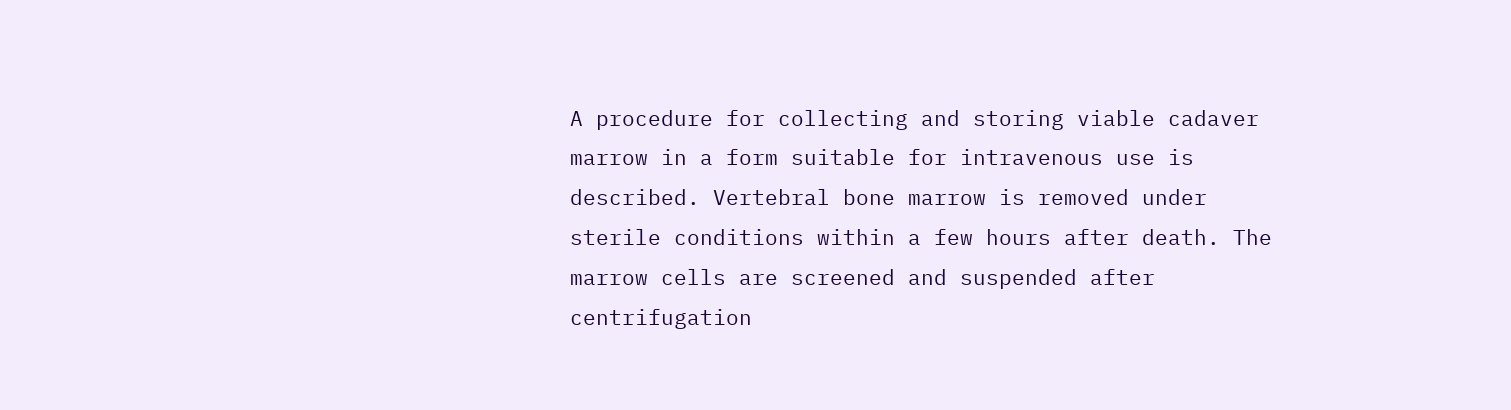A procedure for collecting and storing viable cadaver marrow in a form suitable for intravenous use is described. Vertebral bone marrow is removed under sterile conditions within a few hours after death. The marrow cells are screened and suspended after centrifugation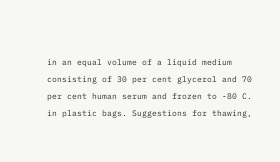in an equal volume of a liquid medium consisting of 30 per cent glycerol and 70 per cent human serum and frozen to -80 C. in plastic bags. Suggestions for thawing,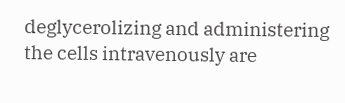deglycerolizing and administering the cells intravenously are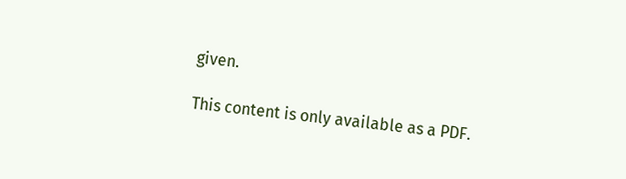given.

This content is only available as a PDF.